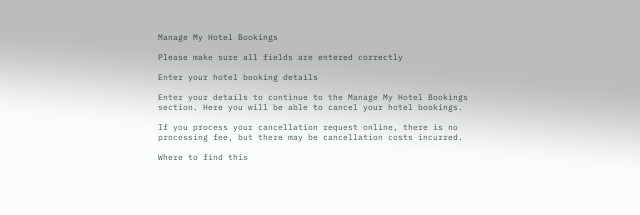Manage My Hotel Bookings

Please make sure all fields are entered correctly

Enter your hotel booking details

Enter your details to continue to the Manage My Hotel Bookings section. Here you will be able to cancel your hotel bookings.

If you process your cancellation request online, there is no processing fee, but there may be cancellation costs incurred.

Where to find this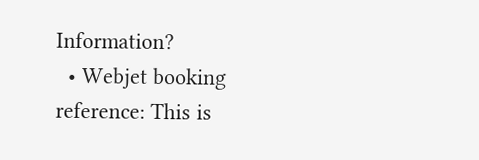Information?
  • Webjet booking reference: This is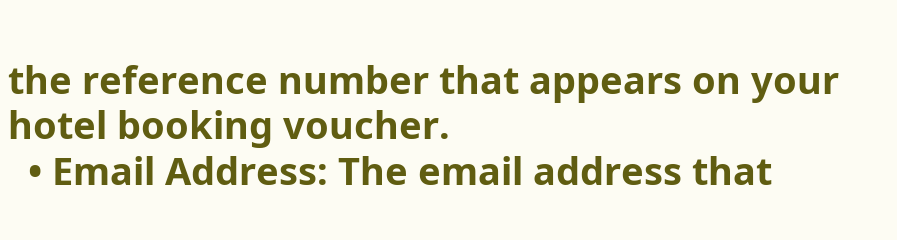the reference number that appears on your hotel booking voucher.
  • Email Address: The email address that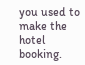you used to make the hotel booking.